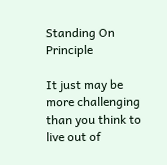Standing On Principle

It just may be more challenging than you think to live out of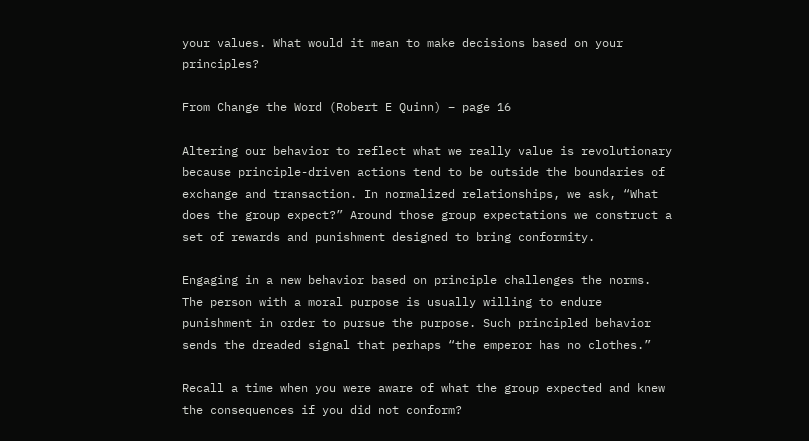your values. What would it mean to make decisions based on your principles?

From Change the Word (Robert E Quinn) – page 16

Altering our behavior to reflect what we really value is revolutionary because principle-driven actions tend to be outside the boundaries of exchange and transaction. In normalized relationships, we ask, “What does the group expect?” Around those group expectations we construct a set of rewards and punishment designed to bring conformity.

Engaging in a new behavior based on principle challenges the norms. The person with a moral purpose is usually willing to endure punishment in order to pursue the purpose. Such principled behavior sends the dreaded signal that perhaps “the emperor has no clothes.”

Recall a time when you were aware of what the group expected and knew the consequences if you did not conform?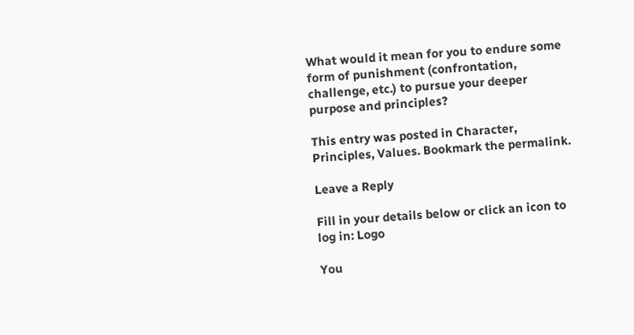What would it mean for you to endure some form of punishment (confrontation, challenge, etc.) to pursue your deeper purpose and principles?

This entry was posted in Character, Principles, Values. Bookmark the permalink.

Leave a Reply

Fill in your details below or click an icon to log in: Logo

You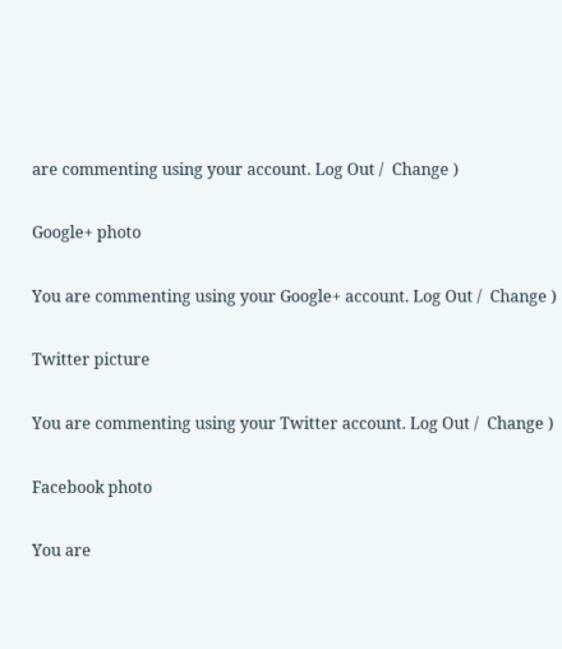are commenting using your account. Log Out /  Change )

Google+ photo

You are commenting using your Google+ account. Log Out /  Change )

Twitter picture

You are commenting using your Twitter account. Log Out /  Change )

Facebook photo

You are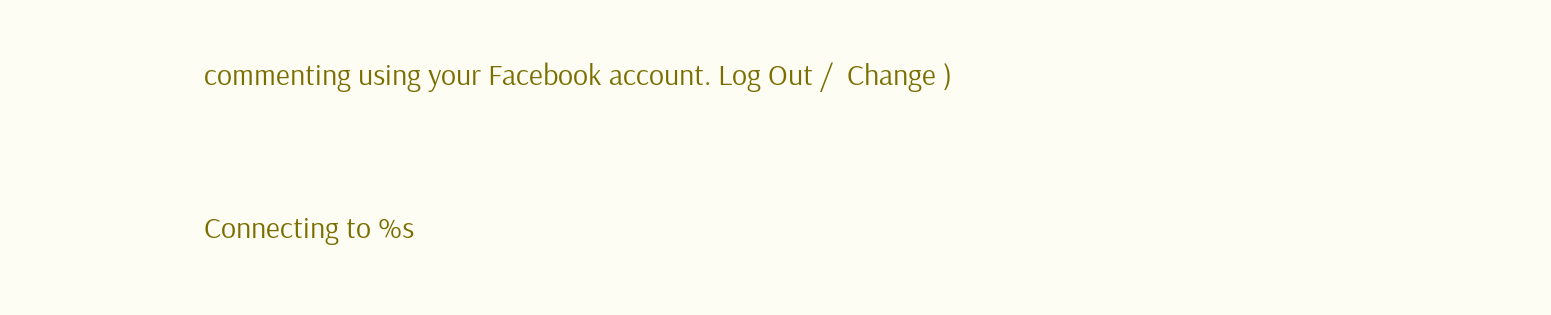commenting using your Facebook account. Log Out /  Change )


Connecting to %s